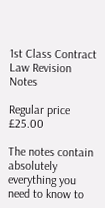1st Class Contract Law Revision Notes

Regular price £25.00

The notes contain absolutely everything you need to know to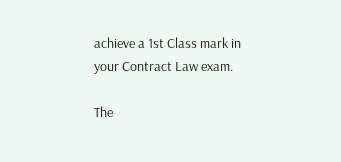achieve a 1st Class mark in your Contract Law exam.

The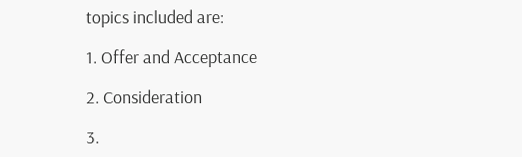topics included are:

1. Offer and Acceptance

2. Consideration

3.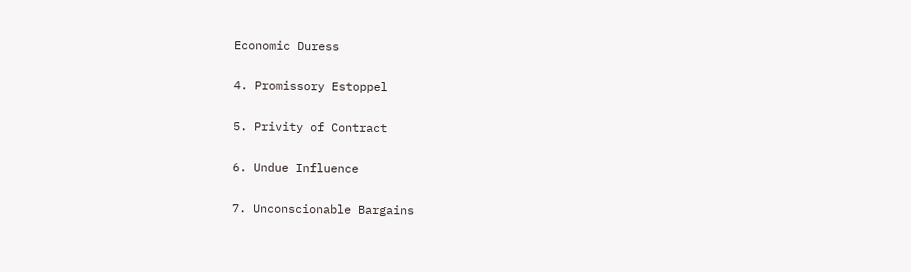Economic Duress

4. Promissory Estoppel

5. Privity of Contract

6. Undue Influence

7. Unconscionable Bargains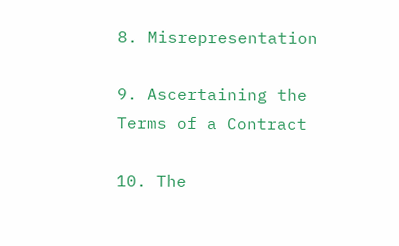8. Misrepresentation

9. Ascertaining the Terms of a Contract

10. The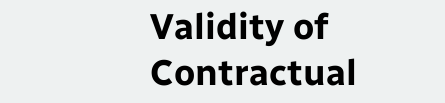Validity of Contractual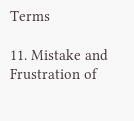Terms

11. Mistake and Frustration of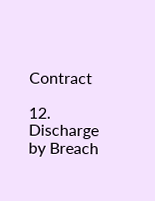Contract

12. Discharge by Breach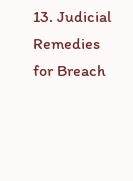13. Judicial Remedies for Breach